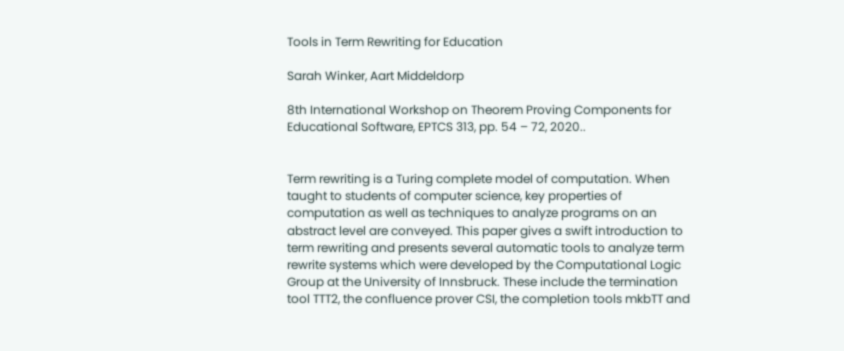Tools in Term Rewriting for Education

Sarah Winker, Aart Middeldorp

8th International Workshop on Theorem Proving Components for Educational Software, EPTCS 313, pp. 54 – 72, 2020..


Term rewriting is a Turing complete model of computation. When taught to students of computer science, key properties of computation as well as techniques to analyze programs on an abstract level are conveyed. This paper gives a swift introduction to term rewriting and presents several automatic tools to analyze term rewrite systems which were developed by the Computational Logic Group at the University of Innsbruck. These include the termination tool TTT2, the confluence prover CSI, the completion tools mkbTT and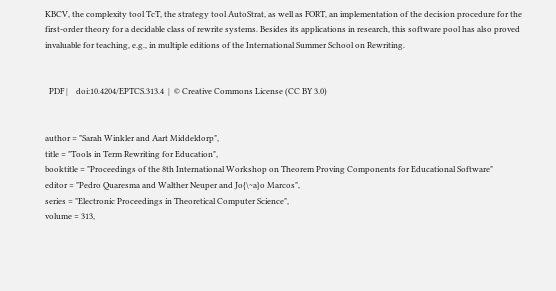KBCV, the complexity tool TcT, the strategy tool AutoStrat, as well as FORT, an implementation of the decision procedure for the first-order theory for a decidable class of rewrite systems. Besides its applications in research, this software pool has also proved invaluable for teaching, e.g., in multiple editions of the International Summer School on Rewriting.


  PDF |    doi:10.4204/EPTCS.313.4  |  © Creative Commons License (CC BY 3.0)


author = "Sarah Winkler and Aart Middeldorp",
title = "Tools in Term Rewriting for Education",
booktitle = "Proceedings of the 8th International Workshop on Theorem Proving Components for Educational Software"
editor = "Pedro Quaresma and Walther Neuper and Jo{\~a}o Marcos",
series = "Electronic Proceedings in Theoretical Computer Science",
volume = 313,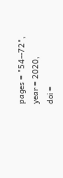pages = "54--72",
year = 2020,
doi =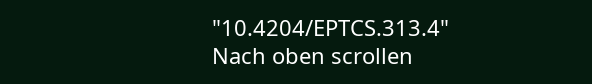"10.4204/EPTCS.313.4"
Nach oben scrollen